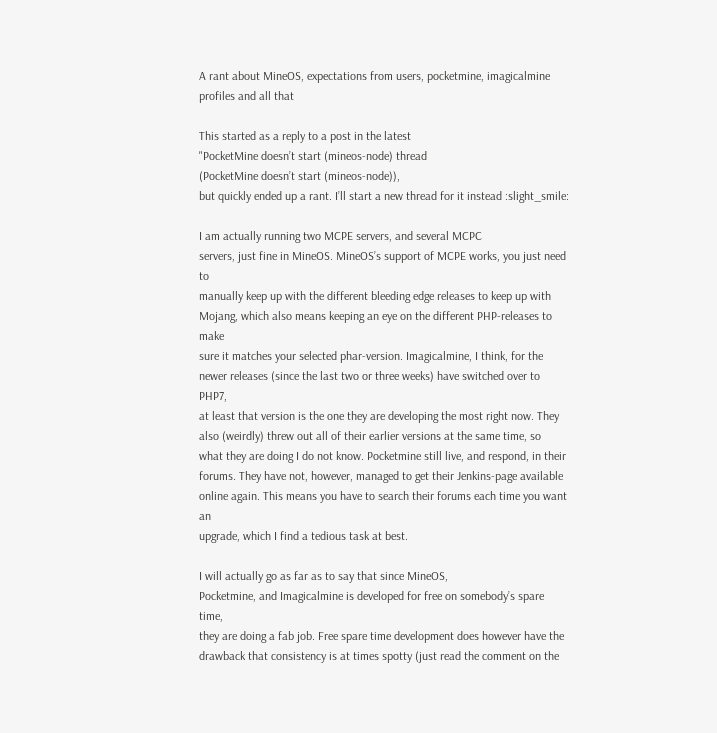A rant about MineOS, expectations from users, pocketmine, imagicalmine profiles and all that

This started as a reply to a post in the latest
"PocketMine doesn’t start (mineos-node) thread
(PocketMine doesn’t start (mineos-node)),
but quickly ended up a rant. I’ll start a new thread for it instead :slight_smile:

I am actually running two MCPE servers, and several MCPC
servers, just fine in MineOS. MineOS’s support of MCPE works, you just need to
manually keep up with the different bleeding edge releases to keep up with
Mojang, which also means keeping an eye on the different PHP-releases to make
sure it matches your selected phar-version. Imagicalmine, I think, for the
newer releases (since the last two or three weeks) have switched over to PHP7,
at least that version is the one they are developing the most right now. They
also (weirdly) threw out all of their earlier versions at the same time, so
what they are doing I do not know. Pocketmine still live, and respond, in their
forums. They have not, however, managed to get their Jenkins-page available
online again. This means you have to search their forums each time you want an
upgrade, which I find a tedious task at best.

I will actually go as far as to say that since MineOS,
Pocketmine, and Imagicalmine is developed for free on somebody’s spare time,
they are doing a fab job. Free spare time development does however have the
drawback that consistency is at times spotty (just read the comment on the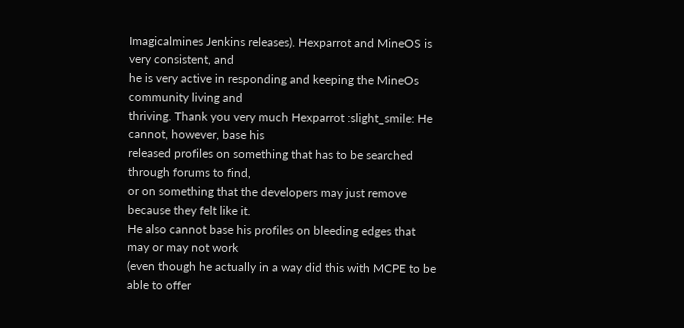Imagicalmines Jenkins releases). Hexparrot and MineOS is very consistent, and
he is very active in responding and keeping the MineOs community living and
thriving. Thank you very much Hexparrot :slight_smile: He cannot, however, base his
released profiles on something that has to be searched through forums to find,
or on something that the developers may just remove because they felt like it.
He also cannot base his profiles on bleeding edges that may or may not work
(even though he actually in a way did this with MCPE to be able to offer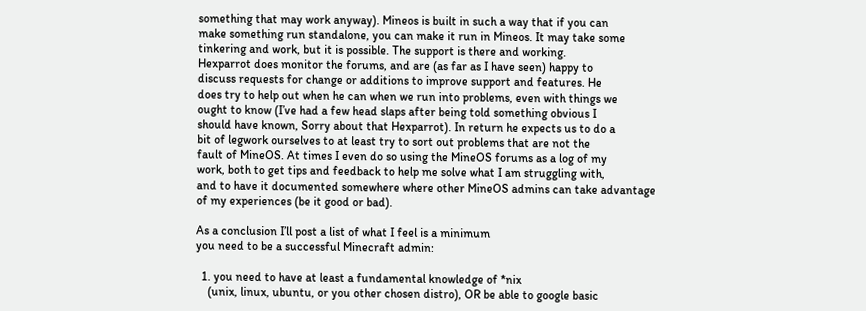something that may work anyway). Mineos is built in such a way that if you can
make something run standalone, you can make it run in Mineos. It may take some
tinkering and work, but it is possible. The support is there and working.
Hexparrot does monitor the forums, and are (as far as I have seen) happy to
discuss requests for change or additions to improve support and features. He
does try to help out when he can when we run into problems, even with things we
ought to know (I’ve had a few head slaps after being told something obvious I
should have known, Sorry about that Hexparrot). In return he expects us to do a
bit of legwork ourselves to at least try to sort out problems that are not the
fault of MineOS. At times I even do so using the MineOS forums as a log of my
work, both to get tips and feedback to help me solve what I am struggling with,
and to have it documented somewhere where other MineOS admins can take advantage
of my experiences (be it good or bad).

As a conclusion I’ll post a list of what I feel is a minimum
you need to be a successful Minecraft admin:

  1. you need to have at least a fundamental knowledge of *nix
    (unix, linux, ubuntu, or you other chosen distro), OR be able to google basic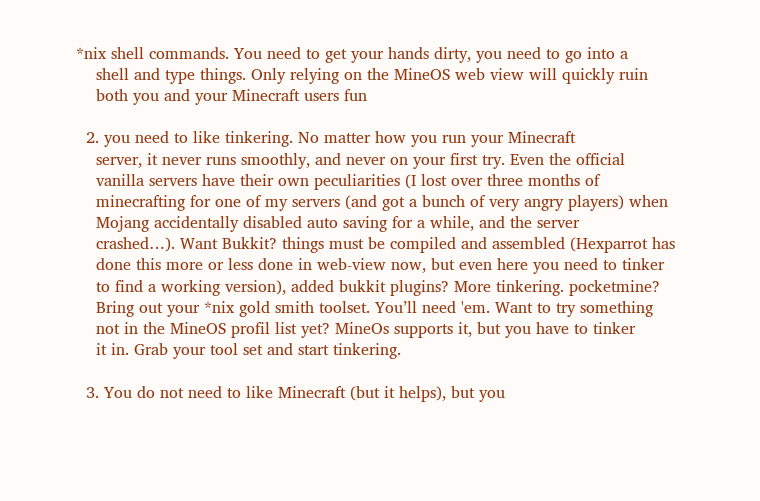*nix shell commands. You need to get your hands dirty, you need to go into a
    shell and type things. Only relying on the MineOS web view will quickly ruin
    both you and your Minecraft users fun

  2. you need to like tinkering. No matter how you run your Minecraft
    server, it never runs smoothly, and never on your first try. Even the official
    vanilla servers have their own peculiarities (I lost over three months of
    minecrafting for one of my servers (and got a bunch of very angry players) when
    Mojang accidentally disabled auto saving for a while, and the server
    crashed…). Want Bukkit? things must be compiled and assembled (Hexparrot has
    done this more or less done in web-view now, but even here you need to tinker
    to find a working version), added bukkit plugins? More tinkering. pocketmine?
    Bring out your *nix gold smith toolset. You’ll need 'em. Want to try something
    not in the MineOS profil list yet? MineOs supports it, but you have to tinker
    it in. Grab your tool set and start tinkering.

  3. You do not need to like Minecraft (but it helps), but you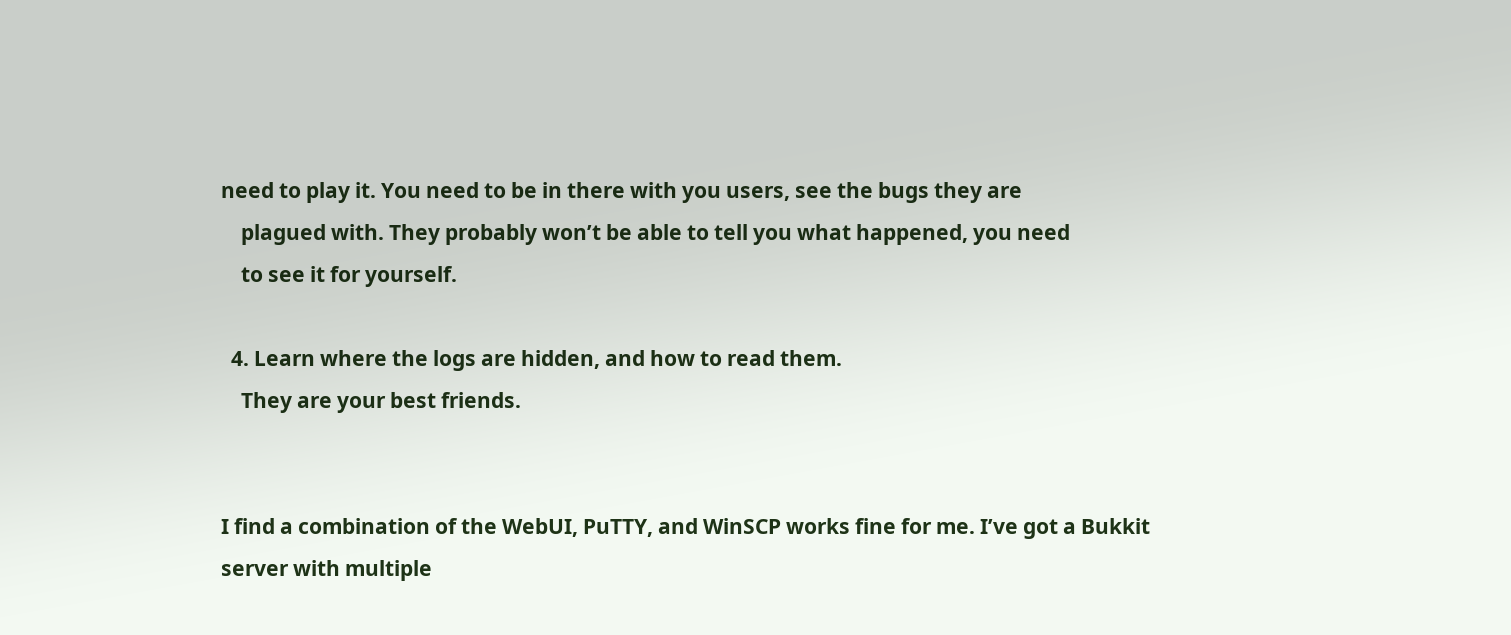need to play it. You need to be in there with you users, see the bugs they are
    plagued with. They probably won’t be able to tell you what happened, you need
    to see it for yourself.

  4. Learn where the logs are hidden, and how to read them.
    They are your best friends.


I find a combination of the WebUI, PuTTY, and WinSCP works fine for me. I’ve got a Bukkit server with multiple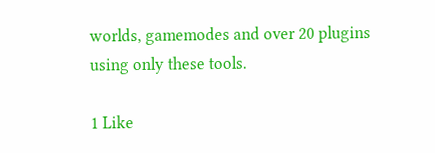worlds, gamemodes and over 20 plugins using only these tools.

1 Like